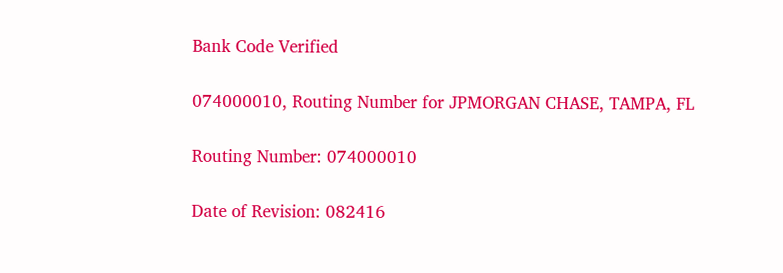Bank Code Verified

074000010, Routing Number for JPMORGAN CHASE, TAMPA, FL

Routing Number: 074000010

Date of Revision: 082416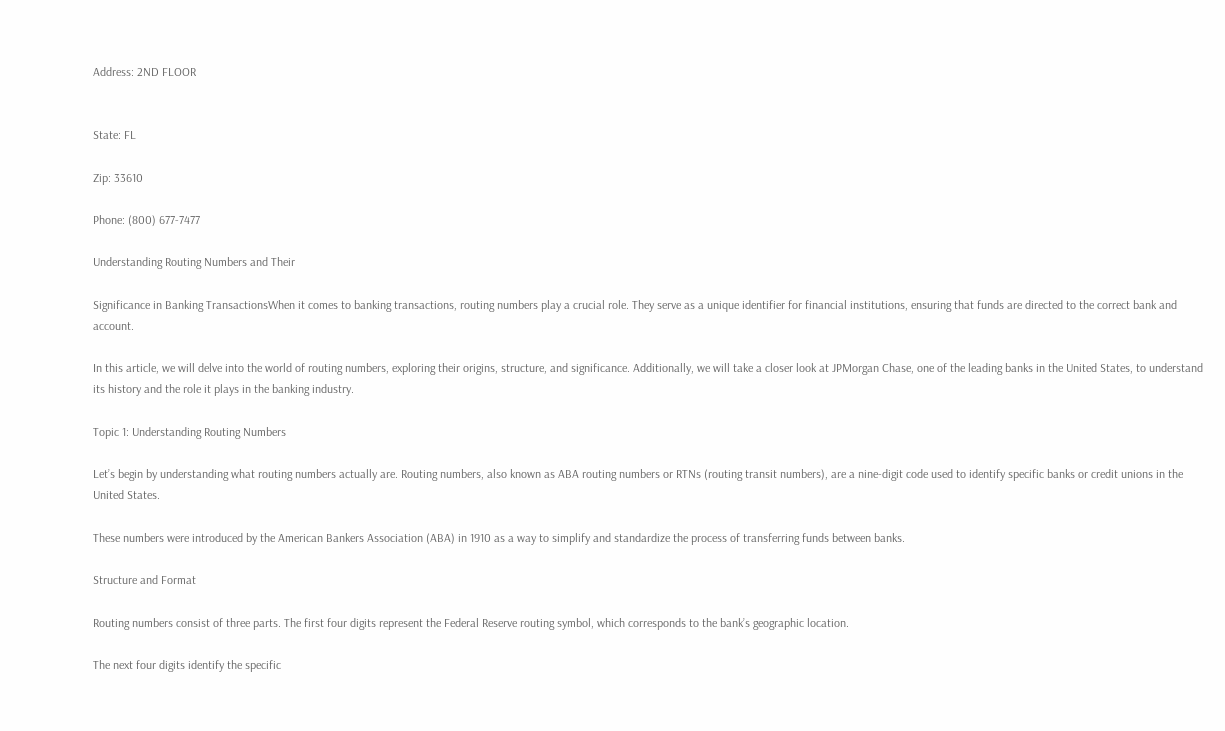Address: 2ND FLOOR


State: FL

Zip: 33610

Phone: (800) 677-7477

Understanding Routing Numbers and Their

Significance in Banking TransactionsWhen it comes to banking transactions, routing numbers play a crucial role. They serve as a unique identifier for financial institutions, ensuring that funds are directed to the correct bank and account.

In this article, we will delve into the world of routing numbers, exploring their origins, structure, and significance. Additionally, we will take a closer look at JPMorgan Chase, one of the leading banks in the United States, to understand its history and the role it plays in the banking industry.

Topic 1: Understanding Routing Numbers

Let’s begin by understanding what routing numbers actually are. Routing numbers, also known as ABA routing numbers or RTNs (routing transit numbers), are a nine-digit code used to identify specific banks or credit unions in the United States.

These numbers were introduced by the American Bankers Association (ABA) in 1910 as a way to simplify and standardize the process of transferring funds between banks.

Structure and Format

Routing numbers consist of three parts. The first four digits represent the Federal Reserve routing symbol, which corresponds to the bank’s geographic location.

The next four digits identify the specific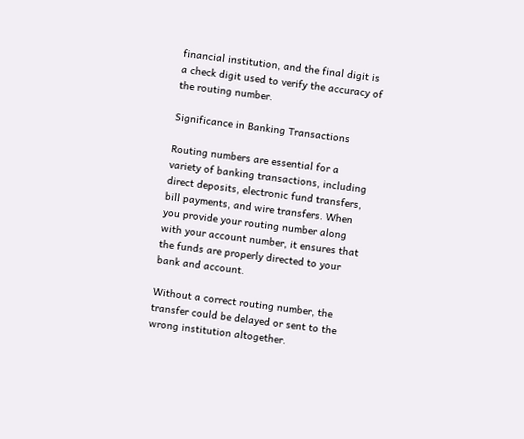financial institution, and the final digit is a check digit used to verify the accuracy of the routing number.

Significance in Banking Transactions

Routing numbers are essential for a variety of banking transactions, including direct deposits, electronic fund transfers, bill payments, and wire transfers. When you provide your routing number along with your account number, it ensures that the funds are properly directed to your bank and account.

Without a correct routing number, the transfer could be delayed or sent to the wrong institution altogether.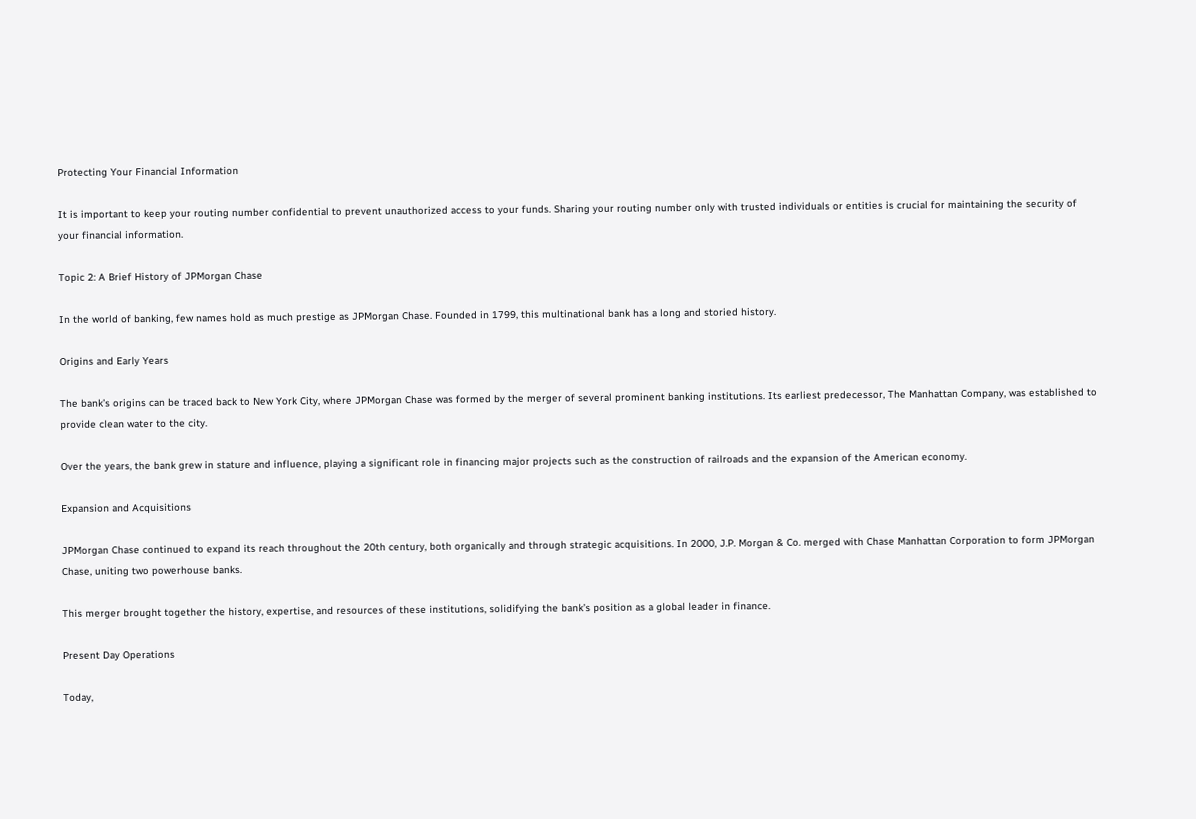Protecting Your Financial Information

It is important to keep your routing number confidential to prevent unauthorized access to your funds. Sharing your routing number only with trusted individuals or entities is crucial for maintaining the security of your financial information.

Topic 2: A Brief History of JPMorgan Chase

In the world of banking, few names hold as much prestige as JPMorgan Chase. Founded in 1799, this multinational bank has a long and storied history.

Origins and Early Years

The bank’s origins can be traced back to New York City, where JPMorgan Chase was formed by the merger of several prominent banking institutions. Its earliest predecessor, The Manhattan Company, was established to provide clean water to the city.

Over the years, the bank grew in stature and influence, playing a significant role in financing major projects such as the construction of railroads and the expansion of the American economy.

Expansion and Acquisitions

JPMorgan Chase continued to expand its reach throughout the 20th century, both organically and through strategic acquisitions. In 2000, J.P. Morgan & Co. merged with Chase Manhattan Corporation to form JPMorgan Chase, uniting two powerhouse banks.

This merger brought together the history, expertise, and resources of these institutions, solidifying the bank’s position as a global leader in finance.

Present Day Operations

Today,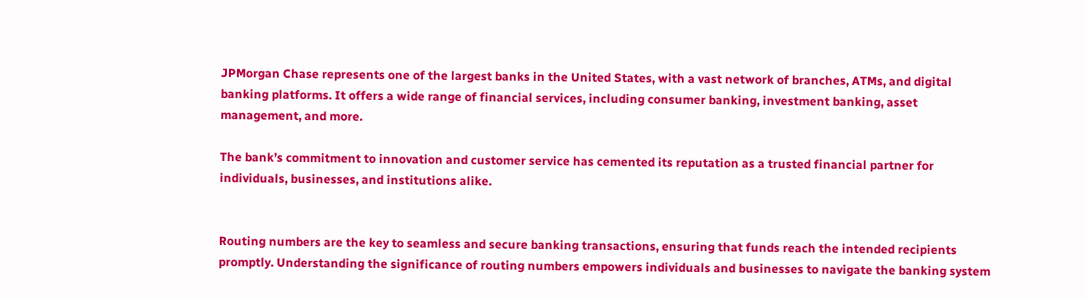JPMorgan Chase represents one of the largest banks in the United States, with a vast network of branches, ATMs, and digital banking platforms. It offers a wide range of financial services, including consumer banking, investment banking, asset management, and more.

The bank’s commitment to innovation and customer service has cemented its reputation as a trusted financial partner for individuals, businesses, and institutions alike.


Routing numbers are the key to seamless and secure banking transactions, ensuring that funds reach the intended recipients promptly. Understanding the significance of routing numbers empowers individuals and businesses to navigate the banking system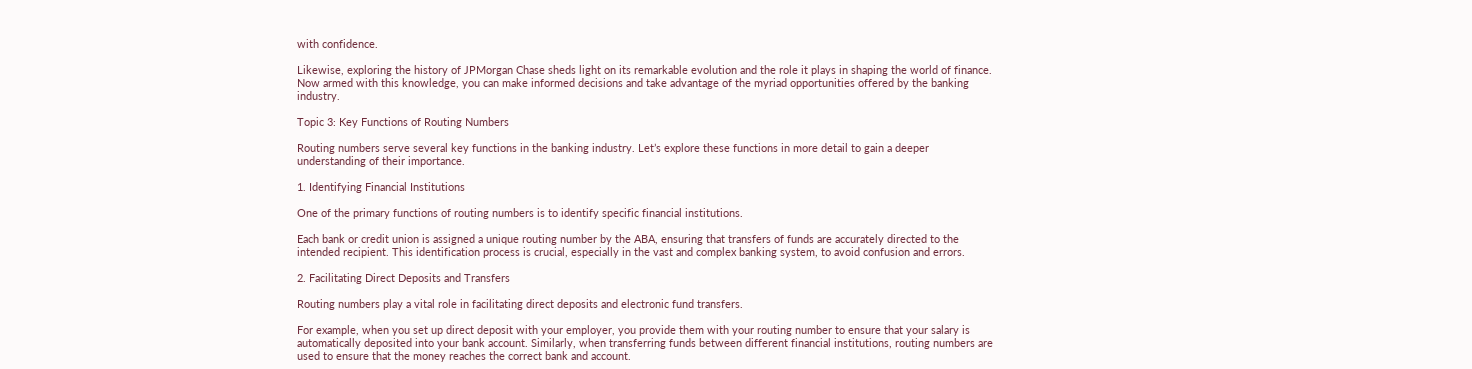with confidence.

Likewise, exploring the history of JPMorgan Chase sheds light on its remarkable evolution and the role it plays in shaping the world of finance. Now armed with this knowledge, you can make informed decisions and take advantage of the myriad opportunities offered by the banking industry.

Topic 3: Key Functions of Routing Numbers

Routing numbers serve several key functions in the banking industry. Let’s explore these functions in more detail to gain a deeper understanding of their importance.

1. Identifying Financial Institutions

One of the primary functions of routing numbers is to identify specific financial institutions.

Each bank or credit union is assigned a unique routing number by the ABA, ensuring that transfers of funds are accurately directed to the intended recipient. This identification process is crucial, especially in the vast and complex banking system, to avoid confusion and errors.

2. Facilitating Direct Deposits and Transfers

Routing numbers play a vital role in facilitating direct deposits and electronic fund transfers.

For example, when you set up direct deposit with your employer, you provide them with your routing number to ensure that your salary is automatically deposited into your bank account. Similarly, when transferring funds between different financial institutions, routing numbers are used to ensure that the money reaches the correct bank and account.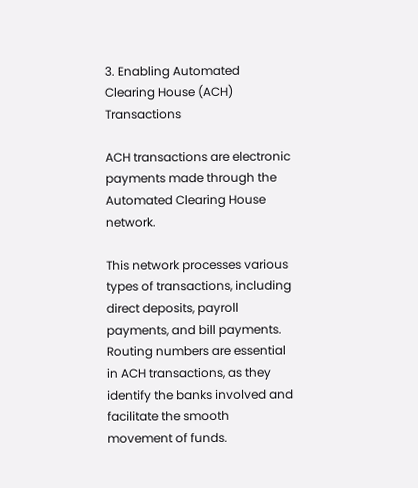3. Enabling Automated Clearing House (ACH) Transactions

ACH transactions are electronic payments made through the Automated Clearing House network.

This network processes various types of transactions, including direct deposits, payroll payments, and bill payments. Routing numbers are essential in ACH transactions, as they identify the banks involved and facilitate the smooth movement of funds.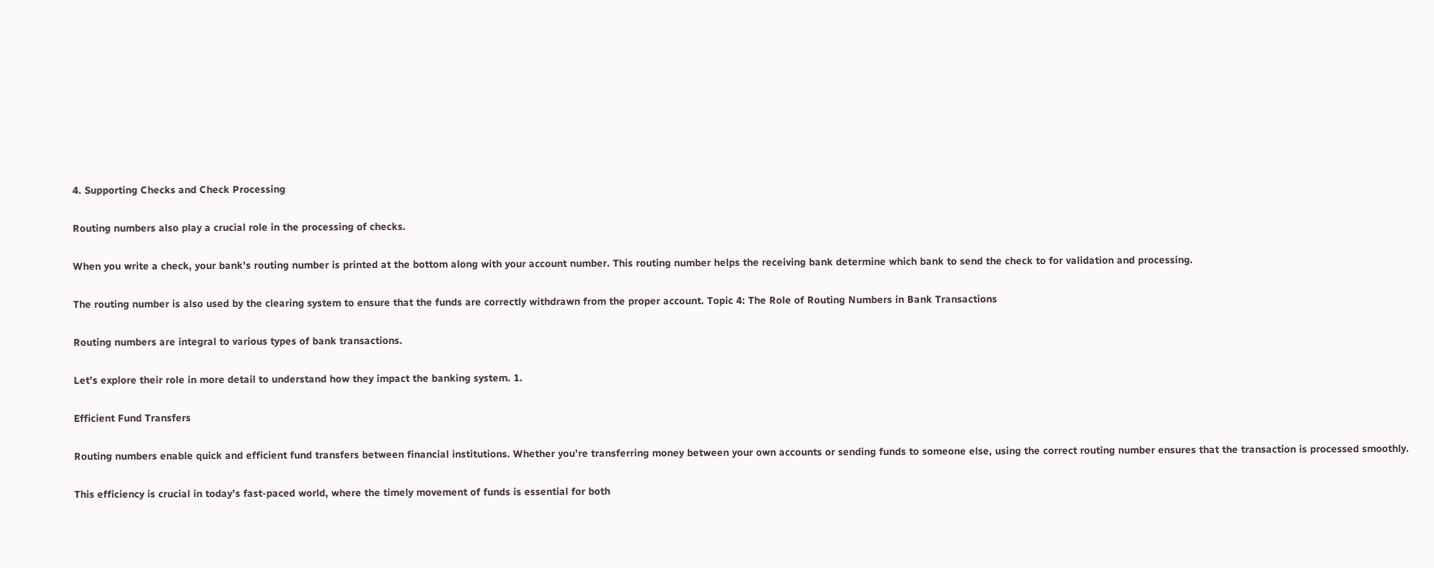4. Supporting Checks and Check Processing

Routing numbers also play a crucial role in the processing of checks.

When you write a check, your bank’s routing number is printed at the bottom along with your account number. This routing number helps the receiving bank determine which bank to send the check to for validation and processing.

The routing number is also used by the clearing system to ensure that the funds are correctly withdrawn from the proper account. Topic 4: The Role of Routing Numbers in Bank Transactions

Routing numbers are integral to various types of bank transactions.

Let’s explore their role in more detail to understand how they impact the banking system. 1.

Efficient Fund Transfers

Routing numbers enable quick and efficient fund transfers between financial institutions. Whether you’re transferring money between your own accounts or sending funds to someone else, using the correct routing number ensures that the transaction is processed smoothly.

This efficiency is crucial in today’s fast-paced world, where the timely movement of funds is essential for both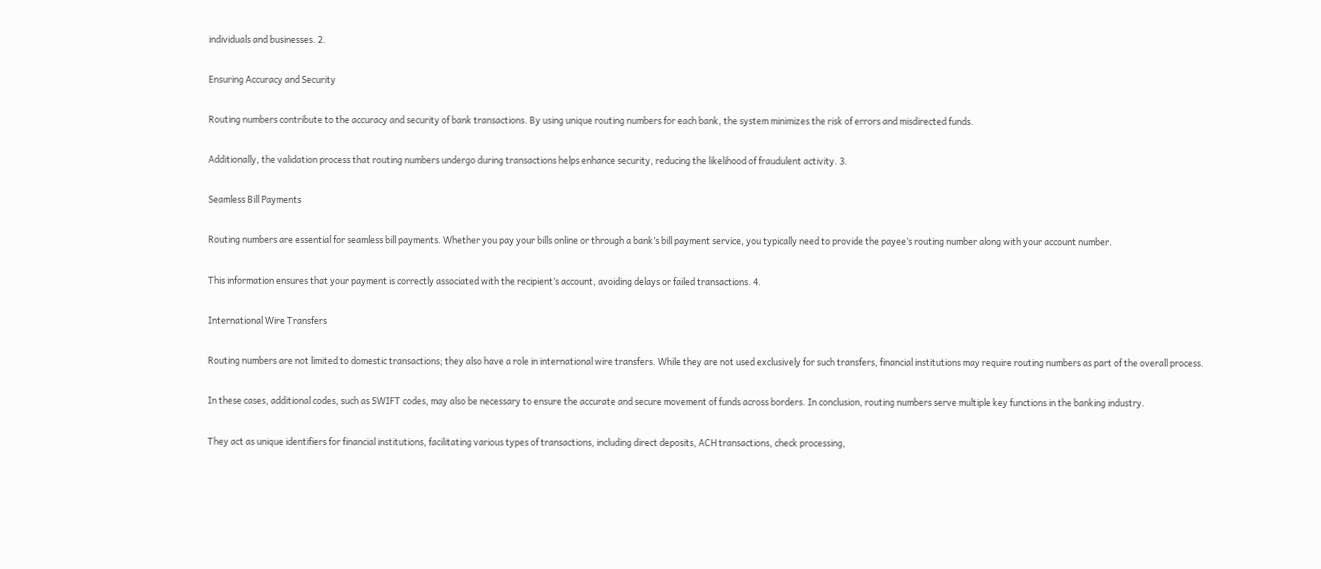individuals and businesses. 2.

Ensuring Accuracy and Security

Routing numbers contribute to the accuracy and security of bank transactions. By using unique routing numbers for each bank, the system minimizes the risk of errors and misdirected funds.

Additionally, the validation process that routing numbers undergo during transactions helps enhance security, reducing the likelihood of fraudulent activity. 3.

Seamless Bill Payments

Routing numbers are essential for seamless bill payments. Whether you pay your bills online or through a bank’s bill payment service, you typically need to provide the payee’s routing number along with your account number.

This information ensures that your payment is correctly associated with the recipient’s account, avoiding delays or failed transactions. 4.

International Wire Transfers

Routing numbers are not limited to domestic transactions; they also have a role in international wire transfers. While they are not used exclusively for such transfers, financial institutions may require routing numbers as part of the overall process.

In these cases, additional codes, such as SWIFT codes, may also be necessary to ensure the accurate and secure movement of funds across borders. In conclusion, routing numbers serve multiple key functions in the banking industry.

They act as unique identifiers for financial institutions, facilitating various types of transactions, including direct deposits, ACH transactions, check processing,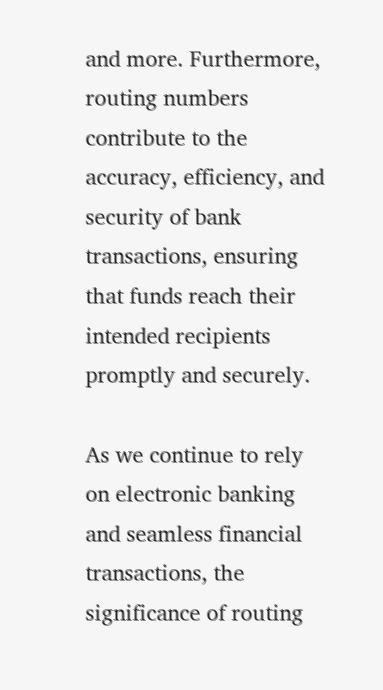and more. Furthermore, routing numbers contribute to the accuracy, efficiency, and security of bank transactions, ensuring that funds reach their intended recipients promptly and securely.

As we continue to rely on electronic banking and seamless financial transactions, the significance of routing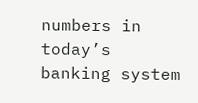numbers in today’s banking system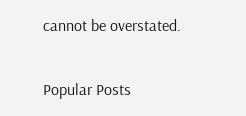cannot be overstated.

Popular Posts